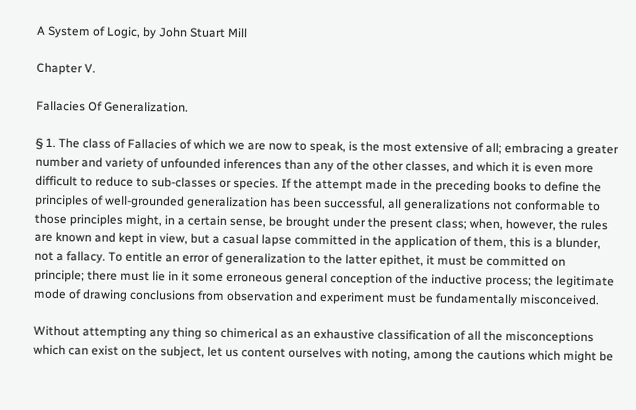A System of Logic, by John Stuart Mill

Chapter V.

Fallacies Of Generalization.

§ 1. The class of Fallacies of which we are now to speak, is the most extensive of all; embracing a greater number and variety of unfounded inferences than any of the other classes, and which it is even more difficult to reduce to sub-classes or species. If the attempt made in the preceding books to define the principles of well-grounded generalization has been successful, all generalizations not conformable to those principles might, in a certain sense, be brought under the present class; when, however, the rules are known and kept in view, but a casual lapse committed in the application of them, this is a blunder, not a fallacy. To entitle an error of generalization to the latter epithet, it must be committed on principle; there must lie in it some erroneous general conception of the inductive process; the legitimate mode of drawing conclusions from observation and experiment must be fundamentally misconceived.

Without attempting any thing so chimerical as an exhaustive classification of all the misconceptions which can exist on the subject, let us content ourselves with noting, among the cautions which might be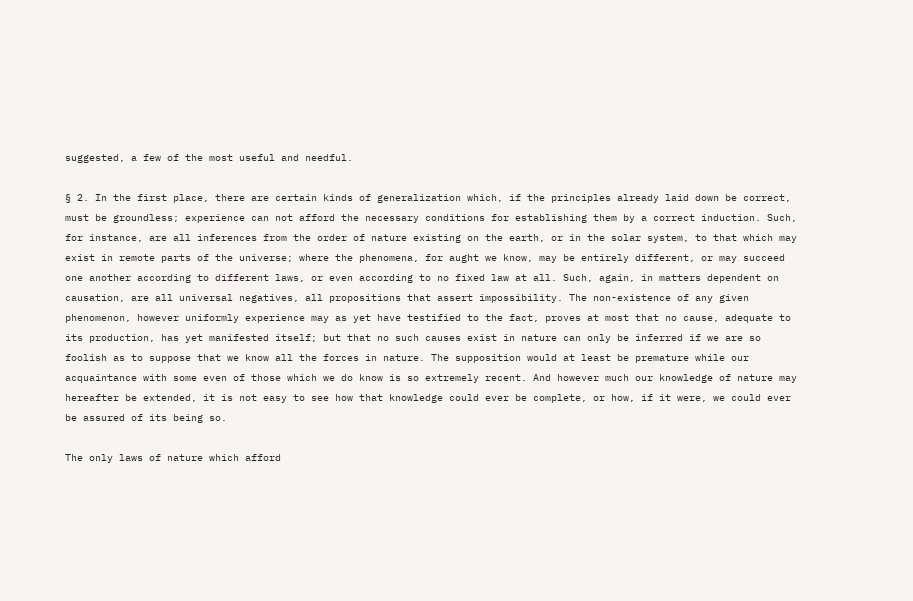suggested, a few of the most useful and needful.

§ 2. In the first place, there are certain kinds of generalization which, if the principles already laid down be correct, must be groundless; experience can not afford the necessary conditions for establishing them by a correct induction. Such, for instance, are all inferences from the order of nature existing on the earth, or in the solar system, to that which may exist in remote parts of the universe; where the phenomena, for aught we know, may be entirely different, or may succeed one another according to different laws, or even according to no fixed law at all. Such, again, in matters dependent on causation, are all universal negatives, all propositions that assert impossibility. The non-existence of any given phenomenon, however uniformly experience may as yet have testified to the fact, proves at most that no cause, adequate to its production, has yet manifested itself; but that no such causes exist in nature can only be inferred if we are so foolish as to suppose that we know all the forces in nature. The supposition would at least be premature while our acquaintance with some even of those which we do know is so extremely recent. And however much our knowledge of nature may hereafter be extended, it is not easy to see how that knowledge could ever be complete, or how, if it were, we could ever be assured of its being so.

The only laws of nature which afford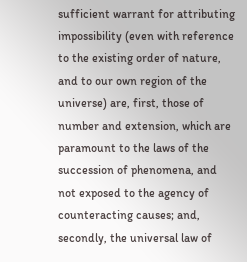sufficient warrant for attributing impossibility (even with reference to the existing order of nature, and to our own region of the universe) are, first, those of number and extension, which are paramount to the laws of the succession of phenomena, and not exposed to the agency of counteracting causes; and, secondly, the universal law of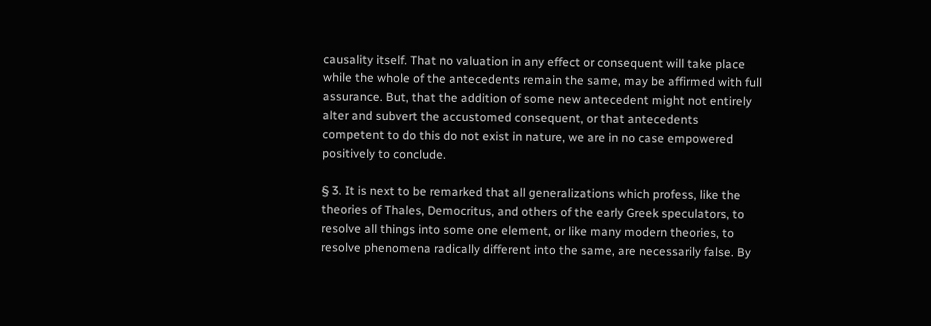causality itself. That no valuation in any effect or consequent will take place while the whole of the antecedents remain the same, may be affirmed with full assurance. But, that the addition of some new antecedent might not entirely alter and subvert the accustomed consequent, or that antecedents competent to do this do not exist in nature, we are in no case empowered positively to conclude.

§ 3. It is next to be remarked that all generalizations which profess, like the theories of Thales, Democritus, and others of the early Greek speculators, to resolve all things into some one element, or like many modern theories, to resolve phenomena radically different into the same, are necessarily false. By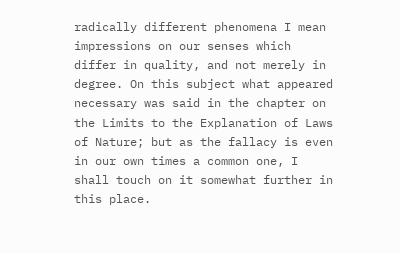radically different phenomena I mean impressions on our senses which differ in quality, and not merely in degree. On this subject what appeared necessary was said in the chapter on the Limits to the Explanation of Laws of Nature; but as the fallacy is even in our own times a common one, I shall touch on it somewhat further in this place.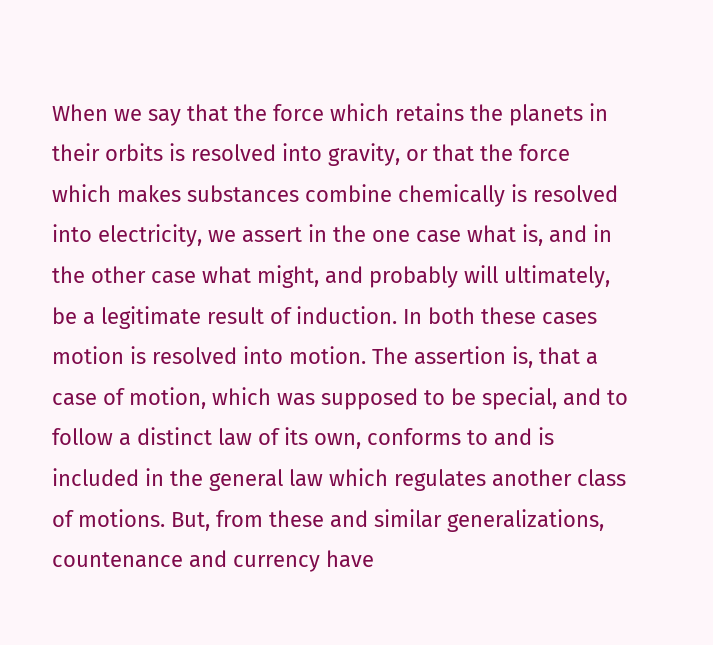When we say that the force which retains the planets in their orbits is resolved into gravity, or that the force which makes substances combine chemically is resolved into electricity, we assert in the one case what is, and in the other case what might, and probably will ultimately, be a legitimate result of induction. In both these cases motion is resolved into motion. The assertion is, that a case of motion, which was supposed to be special, and to follow a distinct law of its own, conforms to and is included in the general law which regulates another class of motions. But, from these and similar generalizations, countenance and currency have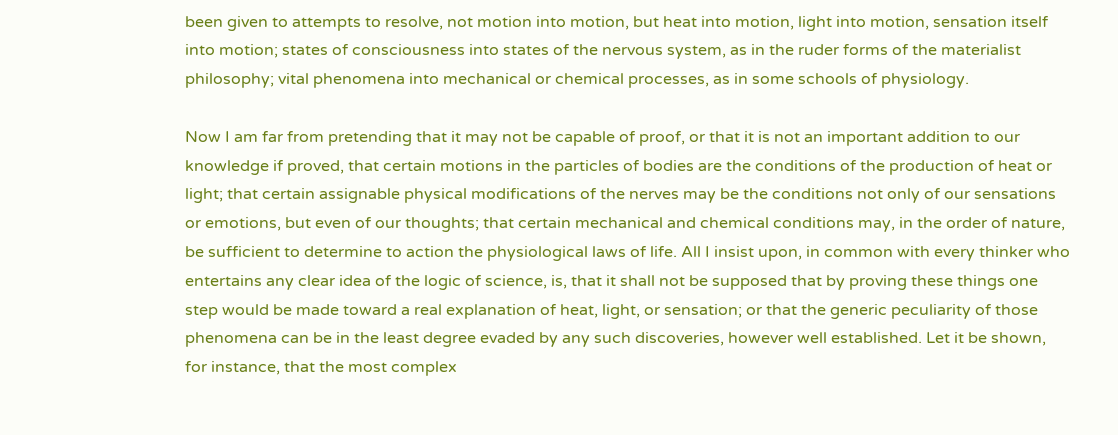been given to attempts to resolve, not motion into motion, but heat into motion, light into motion, sensation itself into motion; states of consciousness into states of the nervous system, as in the ruder forms of the materialist philosophy; vital phenomena into mechanical or chemical processes, as in some schools of physiology.

Now I am far from pretending that it may not be capable of proof, or that it is not an important addition to our knowledge if proved, that certain motions in the particles of bodies are the conditions of the production of heat or light; that certain assignable physical modifications of the nerves may be the conditions not only of our sensations or emotions, but even of our thoughts; that certain mechanical and chemical conditions may, in the order of nature, be sufficient to determine to action the physiological laws of life. All I insist upon, in common with every thinker who entertains any clear idea of the logic of science, is, that it shall not be supposed that by proving these things one step would be made toward a real explanation of heat, light, or sensation; or that the generic peculiarity of those phenomena can be in the least degree evaded by any such discoveries, however well established. Let it be shown, for instance, that the most complex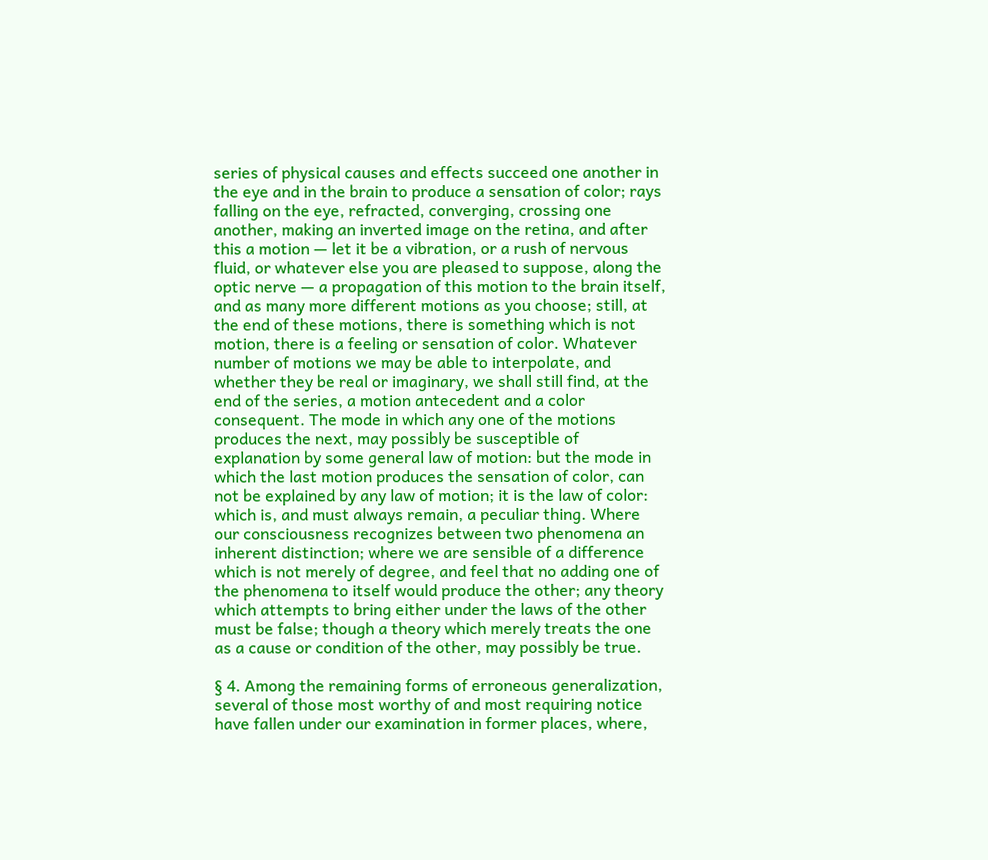series of physical causes and effects succeed one another in the eye and in the brain to produce a sensation of color; rays falling on the eye, refracted, converging, crossing one another, making an inverted image on the retina, and after this a motion — let it be a vibration, or a rush of nervous fluid, or whatever else you are pleased to suppose, along the optic nerve — a propagation of this motion to the brain itself, and as many more different motions as you choose; still, at the end of these motions, there is something which is not motion, there is a feeling or sensation of color. Whatever number of motions we may be able to interpolate, and whether they be real or imaginary, we shall still find, at the end of the series, a motion antecedent and a color consequent. The mode in which any one of the motions produces the next, may possibly be susceptible of explanation by some general law of motion: but the mode in which the last motion produces the sensation of color, can not be explained by any law of motion; it is the law of color: which is, and must always remain, a peculiar thing. Where our consciousness recognizes between two phenomena an inherent distinction; where we are sensible of a difference which is not merely of degree, and feel that no adding one of the phenomena to itself would produce the other; any theory which attempts to bring either under the laws of the other must be false; though a theory which merely treats the one as a cause or condition of the other, may possibly be true.

§ 4. Among the remaining forms of erroneous generalization, several of those most worthy of and most requiring notice have fallen under our examination in former places, where,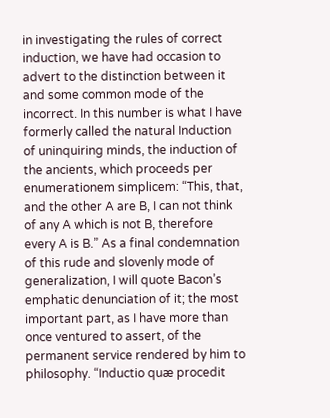in investigating the rules of correct induction, we have had occasion to advert to the distinction between it and some common mode of the incorrect. In this number is what I have formerly called the natural Induction of uninquiring minds, the induction of the ancients, which proceeds per enumerationem simplicem: “This, that, and the other A are B, I can not think of any A which is not B, therefore every A is B.” As a final condemnation of this rude and slovenly mode of generalization, I will quote Bacon’s emphatic denunciation of it; the most important part, as I have more than once ventured to assert, of the permanent service rendered by him to philosophy. “Inductio quæ procedit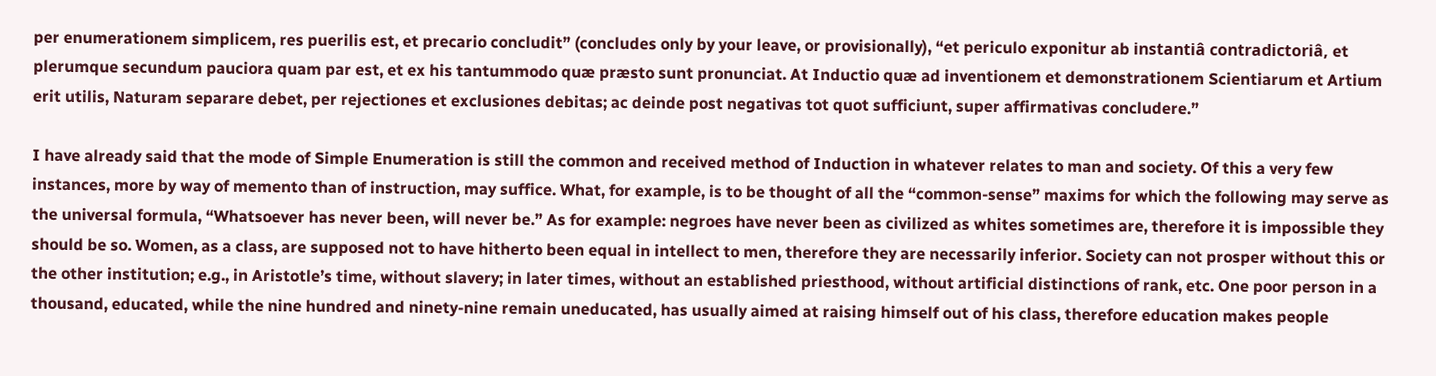per enumerationem simplicem, res puerilis est, et precario concludit” (concludes only by your leave, or provisionally), “et periculo exponitur ab instantiâ contradictoriâ, et plerumque secundum pauciora quam par est, et ex his tantummodo quæ præsto sunt pronunciat. At Inductio quæ ad inventionem et demonstrationem Scientiarum et Artium erit utilis, Naturam separare debet, per rejectiones et exclusiones debitas; ac deinde post negativas tot quot sufficiunt, super affirmativas concludere.”

I have already said that the mode of Simple Enumeration is still the common and received method of Induction in whatever relates to man and society. Of this a very few instances, more by way of memento than of instruction, may suffice. What, for example, is to be thought of all the “common-sense” maxims for which the following may serve as the universal formula, “Whatsoever has never been, will never be.” As for example: negroes have never been as civilized as whites sometimes are, therefore it is impossible they should be so. Women, as a class, are supposed not to have hitherto been equal in intellect to men, therefore they are necessarily inferior. Society can not prosper without this or the other institution; e.g., in Aristotle’s time, without slavery; in later times, without an established priesthood, without artificial distinctions of rank, etc. One poor person in a thousand, educated, while the nine hundred and ninety-nine remain uneducated, has usually aimed at raising himself out of his class, therefore education makes people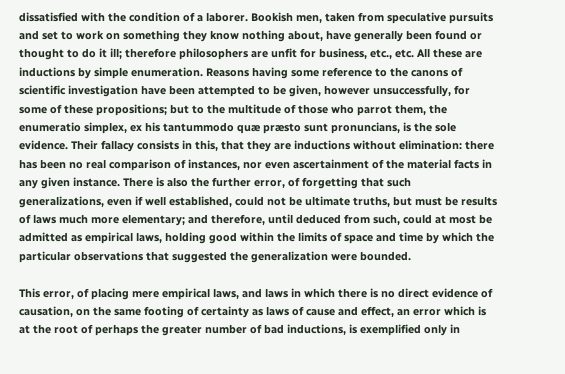dissatisfied with the condition of a laborer. Bookish men, taken from speculative pursuits and set to work on something they know nothing about, have generally been found or thought to do it ill; therefore philosophers are unfit for business, etc., etc. All these are inductions by simple enumeration. Reasons having some reference to the canons of scientific investigation have been attempted to be given, however unsuccessfully, for some of these propositions; but to the multitude of those who parrot them, the enumeratio simplex, ex his tantummodo quæ præsto sunt pronuncians, is the sole evidence. Their fallacy consists in this, that they are inductions without elimination: there has been no real comparison of instances, nor even ascertainment of the material facts in any given instance. There is also the further error, of forgetting that such generalizations, even if well established, could not be ultimate truths, but must be results of laws much more elementary; and therefore, until deduced from such, could at most be admitted as empirical laws, holding good within the limits of space and time by which the particular observations that suggested the generalization were bounded.

This error, of placing mere empirical laws, and laws in which there is no direct evidence of causation, on the same footing of certainty as laws of cause and effect, an error which is at the root of perhaps the greater number of bad inductions, is exemplified only in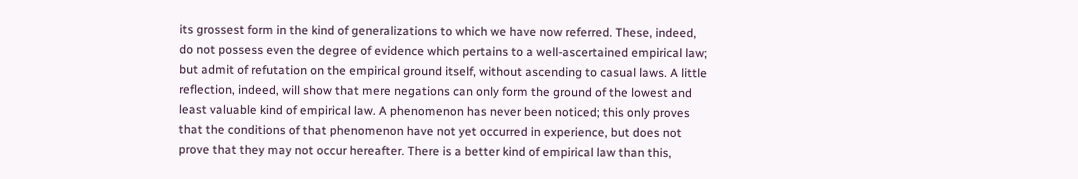its grossest form in the kind of generalizations to which we have now referred. These, indeed, do not possess even the degree of evidence which pertains to a well-ascertained empirical law; but admit of refutation on the empirical ground itself, without ascending to casual laws. A little reflection, indeed, will show that mere negations can only form the ground of the lowest and least valuable kind of empirical law. A phenomenon has never been noticed; this only proves that the conditions of that phenomenon have not yet occurred in experience, but does not prove that they may not occur hereafter. There is a better kind of empirical law than this,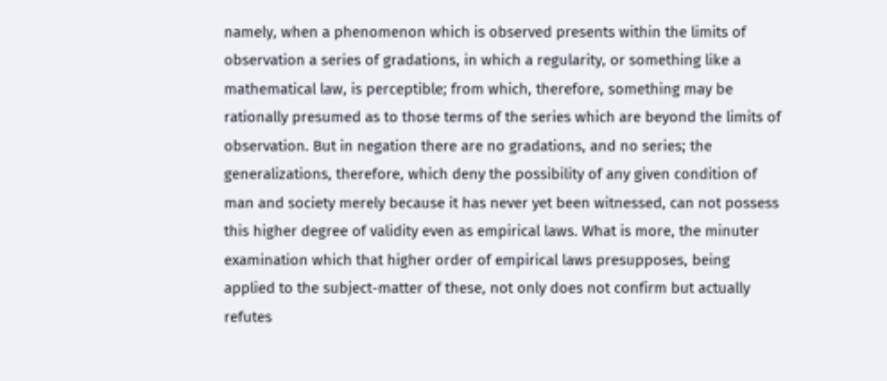namely, when a phenomenon which is observed presents within the limits of observation a series of gradations, in which a regularity, or something like a mathematical law, is perceptible; from which, therefore, something may be rationally presumed as to those terms of the series which are beyond the limits of observation. But in negation there are no gradations, and no series; the generalizations, therefore, which deny the possibility of any given condition of man and society merely because it has never yet been witnessed, can not possess this higher degree of validity even as empirical laws. What is more, the minuter examination which that higher order of empirical laws presupposes, being applied to the subject-matter of these, not only does not confirm but actually refutes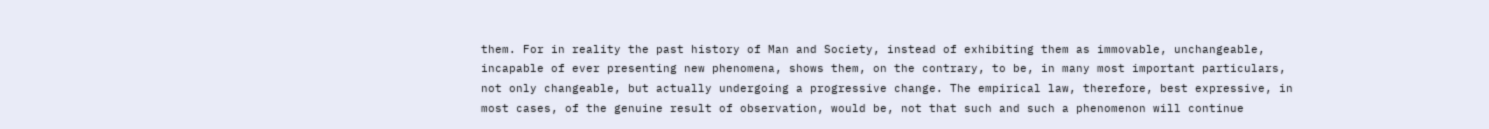them. For in reality the past history of Man and Society, instead of exhibiting them as immovable, unchangeable, incapable of ever presenting new phenomena, shows them, on the contrary, to be, in many most important particulars, not only changeable, but actually undergoing a progressive change. The empirical law, therefore, best expressive, in most cases, of the genuine result of observation, would be, not that such and such a phenomenon will continue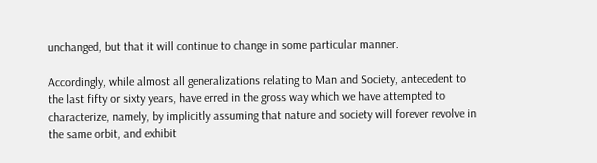unchanged, but that it will continue to change in some particular manner.

Accordingly, while almost all generalizations relating to Man and Society, antecedent to the last fifty or sixty years, have erred in the gross way which we have attempted to characterize, namely, by implicitly assuming that nature and society will forever revolve in the same orbit, and exhibit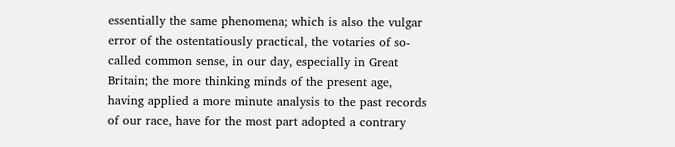essentially the same phenomena; which is also the vulgar error of the ostentatiously practical, the votaries of so-called common sense, in our day, especially in Great Britain; the more thinking minds of the present age, having applied a more minute analysis to the past records of our race, have for the most part adopted a contrary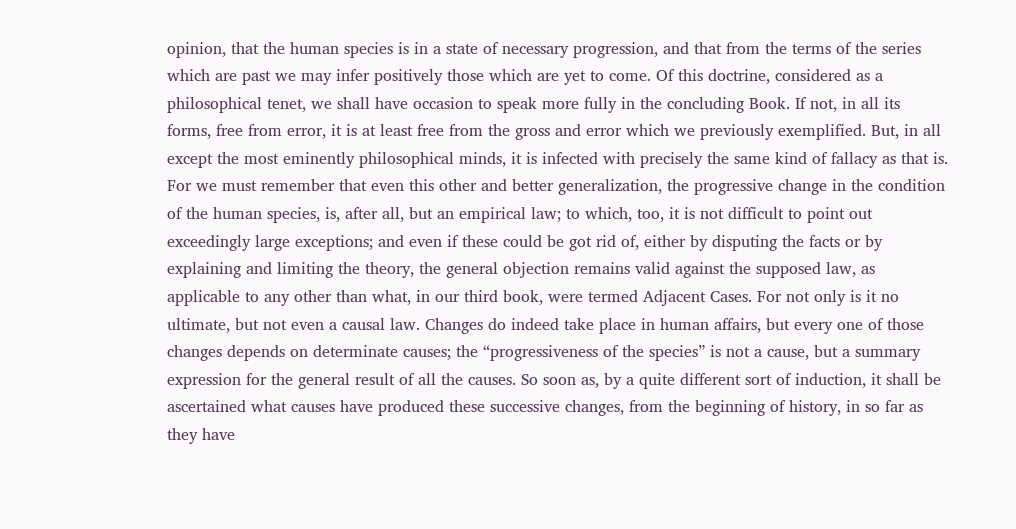opinion, that the human species is in a state of necessary progression, and that from the terms of the series which are past we may infer positively those which are yet to come. Of this doctrine, considered as a philosophical tenet, we shall have occasion to speak more fully in the concluding Book. If not, in all its forms, free from error, it is at least free from the gross and error which we previously exemplified. But, in all except the most eminently philosophical minds, it is infected with precisely the same kind of fallacy as that is. For we must remember that even this other and better generalization, the progressive change in the condition of the human species, is, after all, but an empirical law; to which, too, it is not difficult to point out exceedingly large exceptions; and even if these could be got rid of, either by disputing the facts or by explaining and limiting the theory, the general objection remains valid against the supposed law, as applicable to any other than what, in our third book, were termed Adjacent Cases. For not only is it no ultimate, but not even a causal law. Changes do indeed take place in human affairs, but every one of those changes depends on determinate causes; the “progressiveness of the species” is not a cause, but a summary expression for the general result of all the causes. So soon as, by a quite different sort of induction, it shall be ascertained what causes have produced these successive changes, from the beginning of history, in so far as they have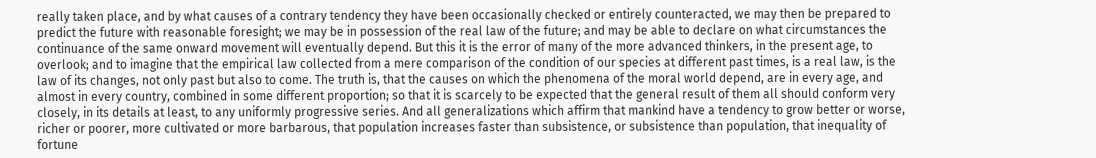really taken place, and by what causes of a contrary tendency they have been occasionally checked or entirely counteracted, we may then be prepared to predict the future with reasonable foresight; we may be in possession of the real law of the future; and may be able to declare on what circumstances the continuance of the same onward movement will eventually depend. But this it is the error of many of the more advanced thinkers, in the present age, to overlook; and to imagine that the empirical law collected from a mere comparison of the condition of our species at different past times, is a real law, is the law of its changes, not only past but also to come. The truth is, that the causes on which the phenomena of the moral world depend, are in every age, and almost in every country, combined in some different proportion; so that it is scarcely to be expected that the general result of them all should conform very closely, in its details at least, to any uniformly progressive series. And all generalizations which affirm that mankind have a tendency to grow better or worse, richer or poorer, more cultivated or more barbarous, that population increases faster than subsistence, or subsistence than population, that inequality of fortune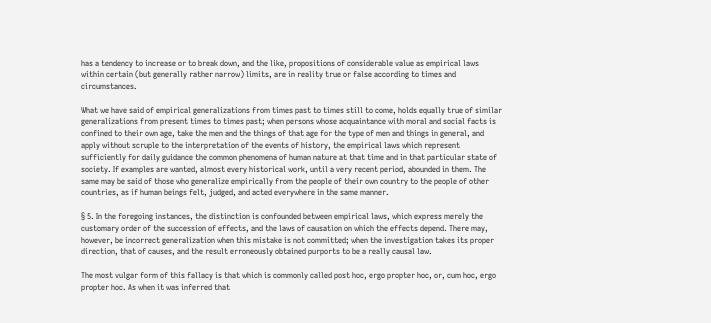has a tendency to increase or to break down, and the like, propositions of considerable value as empirical laws within certain (but generally rather narrow) limits, are in reality true or false according to times and circumstances.

What we have said of empirical generalizations from times past to times still to come, holds equally true of similar generalizations from present times to times past; when persons whose acquaintance with moral and social facts is confined to their own age, take the men and the things of that age for the type of men and things in general, and apply without scruple to the interpretation of the events of history, the empirical laws which represent sufficiently for daily guidance the common phenomena of human nature at that time and in that particular state of society. If examples are wanted, almost every historical work, until a very recent period, abounded in them. The same may be said of those who generalize empirically from the people of their own country to the people of other countries, as if human beings felt, judged, and acted everywhere in the same manner.

§ 5. In the foregoing instances, the distinction is confounded between empirical laws, which express merely the customary order of the succession of effects, and the laws of causation on which the effects depend. There may, however, be incorrect generalization when this mistake is not committed; when the investigation takes its proper direction, that of causes, and the result erroneously obtained purports to be a really causal law.

The most vulgar form of this fallacy is that which is commonly called post hoc, ergo propter hoc, or, cum hoc, ergo propter hoc. As when it was inferred that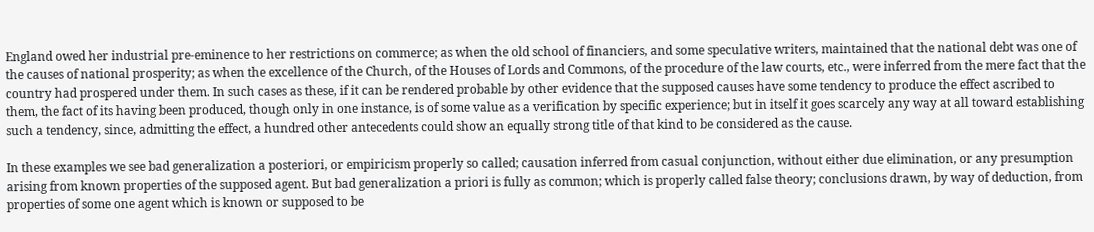England owed her industrial pre-eminence to her restrictions on commerce; as when the old school of financiers, and some speculative writers, maintained that the national debt was one of the causes of national prosperity; as when the excellence of the Church, of the Houses of Lords and Commons, of the procedure of the law courts, etc., were inferred from the mere fact that the country had prospered under them. In such cases as these, if it can be rendered probable by other evidence that the supposed causes have some tendency to produce the effect ascribed to them, the fact of its having been produced, though only in one instance, is of some value as a verification by specific experience; but in itself it goes scarcely any way at all toward establishing such a tendency, since, admitting the effect, a hundred other antecedents could show an equally strong title of that kind to be considered as the cause.

In these examples we see bad generalization a posteriori, or empiricism properly so called; causation inferred from casual conjunction, without either due elimination, or any presumption arising from known properties of the supposed agent. But bad generalization a priori is fully as common; which is properly called false theory; conclusions drawn, by way of deduction, from properties of some one agent which is known or supposed to be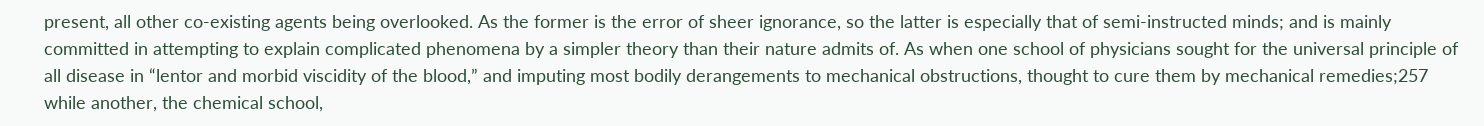present, all other co-existing agents being overlooked. As the former is the error of sheer ignorance, so the latter is especially that of semi-instructed minds; and is mainly committed in attempting to explain complicated phenomena by a simpler theory than their nature admits of. As when one school of physicians sought for the universal principle of all disease in “lentor and morbid viscidity of the blood,” and imputing most bodily derangements to mechanical obstructions, thought to cure them by mechanical remedies;257 while another, the chemical school,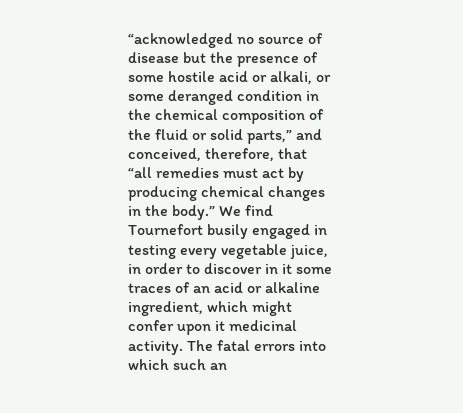“acknowledged no source of disease but the presence of some hostile acid or alkali, or some deranged condition in the chemical composition of the fluid or solid parts,” and conceived, therefore, that “all remedies must act by producing chemical changes in the body.” We find Tournefort busily engaged in testing every vegetable juice, in order to discover in it some traces of an acid or alkaline ingredient, which might confer upon it medicinal activity. The fatal errors into which such an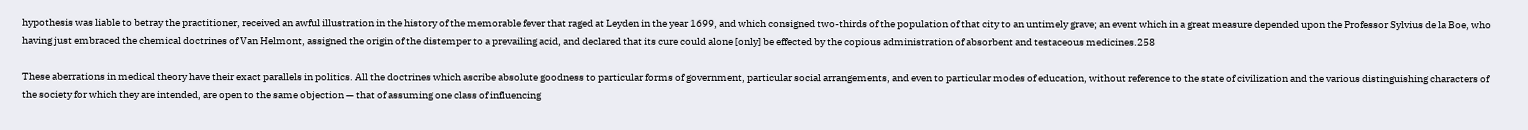hypothesis was liable to betray the practitioner, received an awful illustration in the history of the memorable fever that raged at Leyden in the year 1699, and which consigned two-thirds of the population of that city to an untimely grave; an event which in a great measure depended upon the Professor Sylvius de la Boe, who having just embraced the chemical doctrines of Van Helmont, assigned the origin of the distemper to a prevailing acid, and declared that its cure could alone [only] be effected by the copious administration of absorbent and testaceous medicines.258

These aberrations in medical theory have their exact parallels in politics. All the doctrines which ascribe absolute goodness to particular forms of government, particular social arrangements, and even to particular modes of education, without reference to the state of civilization and the various distinguishing characters of the society for which they are intended, are open to the same objection — that of assuming one class of influencing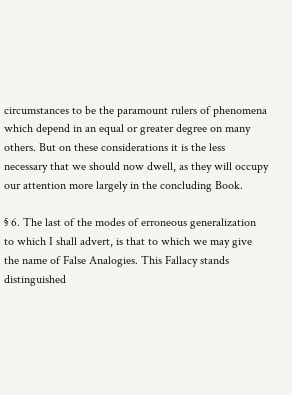circumstances to be the paramount rulers of phenomena which depend in an equal or greater degree on many others. But on these considerations it is the less necessary that we should now dwell, as they will occupy our attention more largely in the concluding Book.

§ 6. The last of the modes of erroneous generalization to which I shall advert, is that to which we may give the name of False Analogies. This Fallacy stands distinguished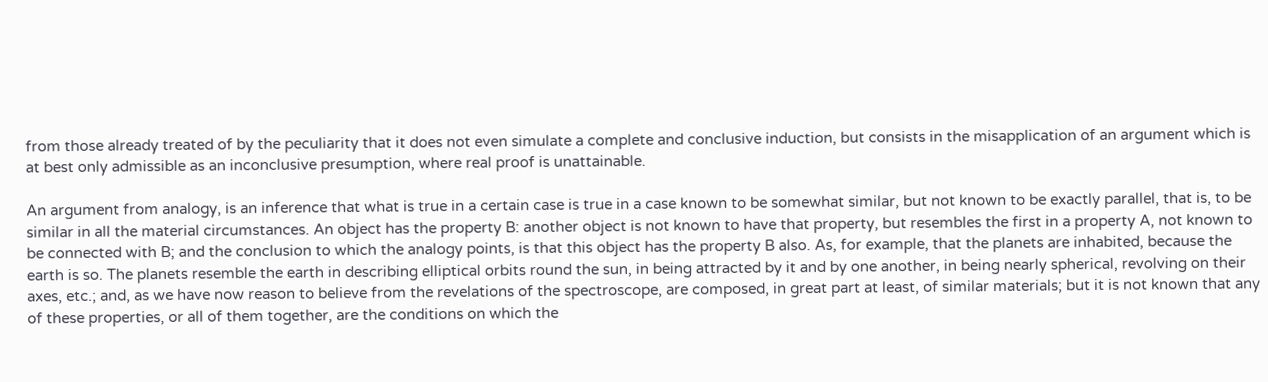from those already treated of by the peculiarity that it does not even simulate a complete and conclusive induction, but consists in the misapplication of an argument which is at best only admissible as an inconclusive presumption, where real proof is unattainable.

An argument from analogy, is an inference that what is true in a certain case is true in a case known to be somewhat similar, but not known to be exactly parallel, that is, to be similar in all the material circumstances. An object has the property B: another object is not known to have that property, but resembles the first in a property A, not known to be connected with B; and the conclusion to which the analogy points, is that this object has the property B also. As, for example, that the planets are inhabited, because the earth is so. The planets resemble the earth in describing elliptical orbits round the sun, in being attracted by it and by one another, in being nearly spherical, revolving on their axes, etc.; and, as we have now reason to believe from the revelations of the spectroscope, are composed, in great part at least, of similar materials; but it is not known that any of these properties, or all of them together, are the conditions on which the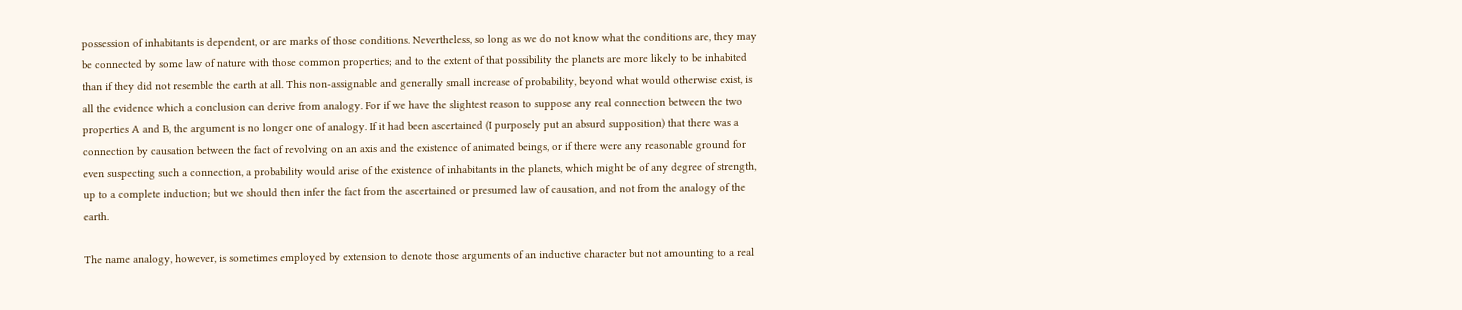possession of inhabitants is dependent, or are marks of those conditions. Nevertheless, so long as we do not know what the conditions are, they may be connected by some law of nature with those common properties; and to the extent of that possibility the planets are more likely to be inhabited than if they did not resemble the earth at all. This non-assignable and generally small increase of probability, beyond what would otherwise exist, is all the evidence which a conclusion can derive from analogy. For if we have the slightest reason to suppose any real connection between the two properties A and B, the argument is no longer one of analogy. If it had been ascertained (I purposely put an absurd supposition) that there was a connection by causation between the fact of revolving on an axis and the existence of animated beings, or if there were any reasonable ground for even suspecting such a connection, a probability would arise of the existence of inhabitants in the planets, which might be of any degree of strength, up to a complete induction; but we should then infer the fact from the ascertained or presumed law of causation, and not from the analogy of the earth.

The name analogy, however, is sometimes employed by extension to denote those arguments of an inductive character but not amounting to a real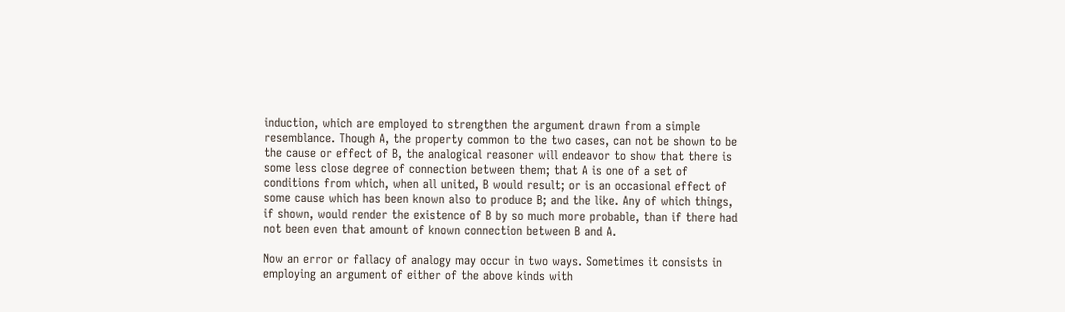induction, which are employed to strengthen the argument drawn from a simple resemblance. Though A, the property common to the two cases, can not be shown to be the cause or effect of B, the analogical reasoner will endeavor to show that there is some less close degree of connection between them; that A is one of a set of conditions from which, when all united, B would result; or is an occasional effect of some cause which has been known also to produce B; and the like. Any of which things, if shown, would render the existence of B by so much more probable, than if there had not been even that amount of known connection between B and A.

Now an error or fallacy of analogy may occur in two ways. Sometimes it consists in employing an argument of either of the above kinds with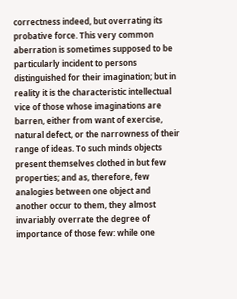correctness indeed, but overrating its probative force. This very common aberration is sometimes supposed to be particularly incident to persons distinguished for their imagination; but in reality it is the characteristic intellectual vice of those whose imaginations are barren, either from want of exercise, natural defect, or the narrowness of their range of ideas. To such minds objects present themselves clothed in but few properties; and as, therefore, few analogies between one object and another occur to them, they almost invariably overrate the degree of importance of those few: while one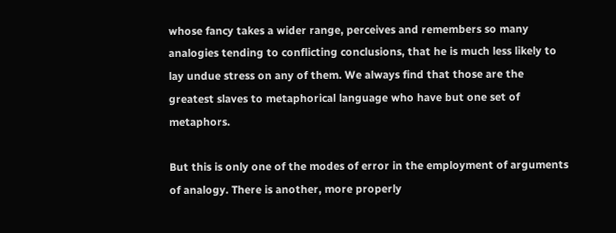whose fancy takes a wider range, perceives and remembers so many analogies tending to conflicting conclusions, that he is much less likely to lay undue stress on any of them. We always find that those are the greatest slaves to metaphorical language who have but one set of metaphors.

But this is only one of the modes of error in the employment of arguments of analogy. There is another, more properly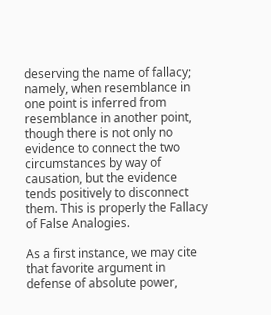deserving the name of fallacy; namely, when resemblance in one point is inferred from resemblance in another point, though there is not only no evidence to connect the two circumstances by way of causation, but the evidence tends positively to disconnect them. This is properly the Fallacy of False Analogies.

As a first instance, we may cite that favorite argument in defense of absolute power,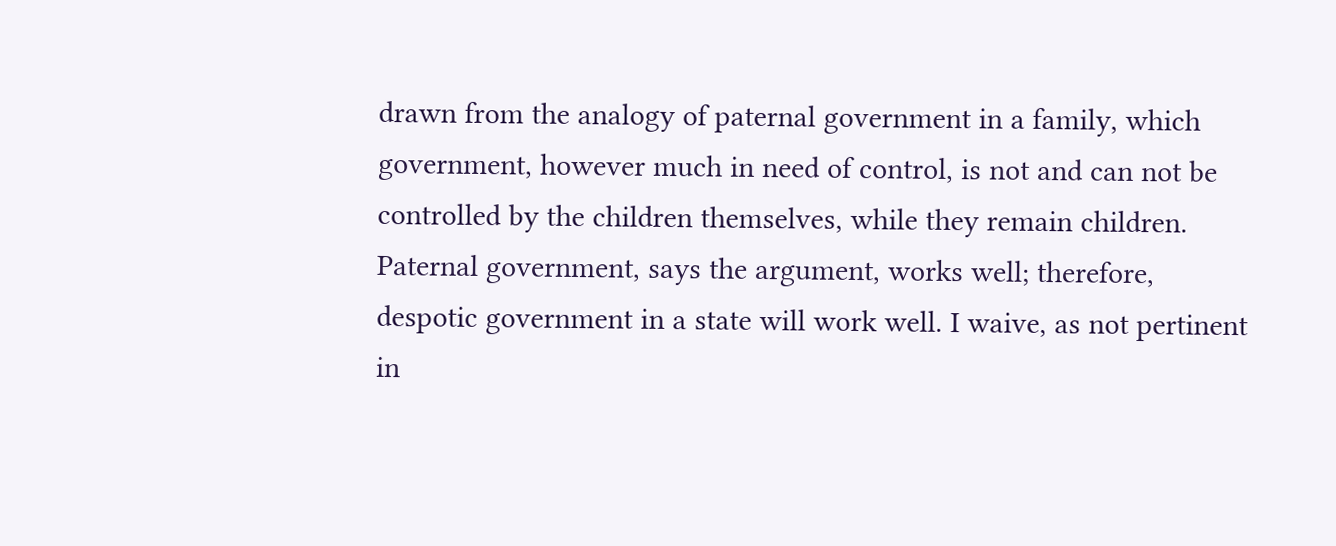drawn from the analogy of paternal government in a family, which government, however much in need of control, is not and can not be controlled by the children themselves, while they remain children. Paternal government, says the argument, works well; therefore, despotic government in a state will work well. I waive, as not pertinent in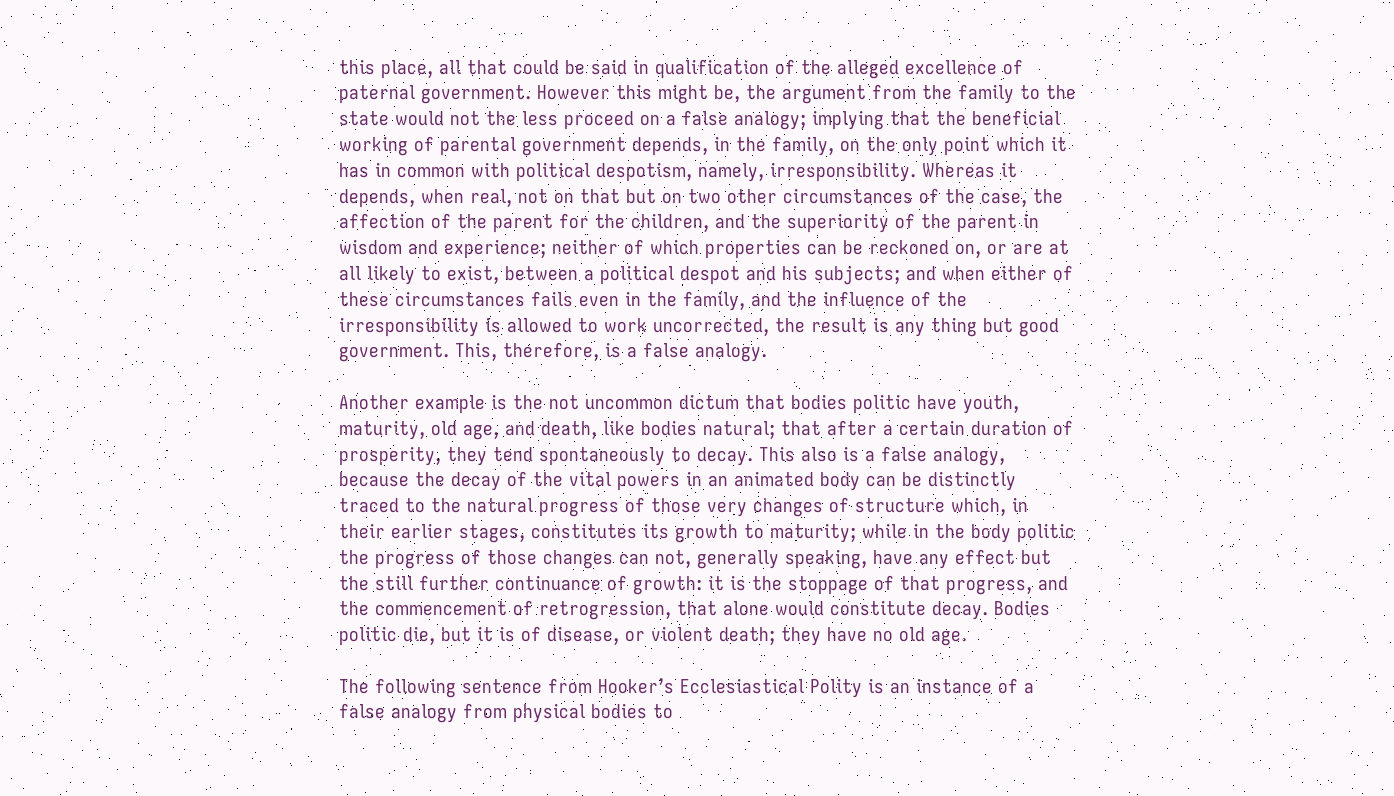this place, all that could be said in qualification of the alleged excellence of paternal government. However this might be, the argument from the family to the state would not the less proceed on a false analogy; implying that the beneficial working of parental government depends, in the family, on the only point which it has in common with political despotism, namely, irresponsibility. Whereas it depends, when real, not on that but on two other circumstances of the case, the affection of the parent for the children, and the superiority of the parent in wisdom and experience; neither of which properties can be reckoned on, or are at all likely to exist, between a political despot and his subjects; and when either of these circumstances fails even in the family, and the influence of the irresponsibility is allowed to work uncorrected, the result is any thing but good government. This, therefore, is a false analogy.

Another example is the not uncommon dictum that bodies politic have youth, maturity, old age, and death, like bodies natural; that after a certain duration of prosperity, they tend spontaneously to decay. This also is a false analogy, because the decay of the vital powers in an animated body can be distinctly traced to the natural progress of those very changes of structure which, in their earlier stages, constitutes its growth to maturity; while in the body politic the progress of those changes can not, generally speaking, have any effect but the still further continuance of growth: it is the stoppage of that progress, and the commencement of retrogression, that alone would constitute decay. Bodies politic die, but it is of disease, or violent death; they have no old age.

The following sentence from Hooker’s Ecclesiastical Polity is an instance of a false analogy from physical bodies to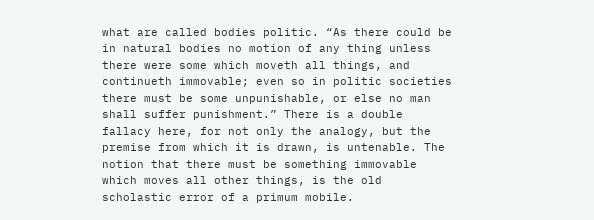what are called bodies politic. “As there could be in natural bodies no motion of any thing unless there were some which moveth all things, and continueth immovable; even so in politic societies there must be some unpunishable, or else no man shall suffer punishment.” There is a double fallacy here, for not only the analogy, but the premise from which it is drawn, is untenable. The notion that there must be something immovable which moves all other things, is the old scholastic error of a primum mobile.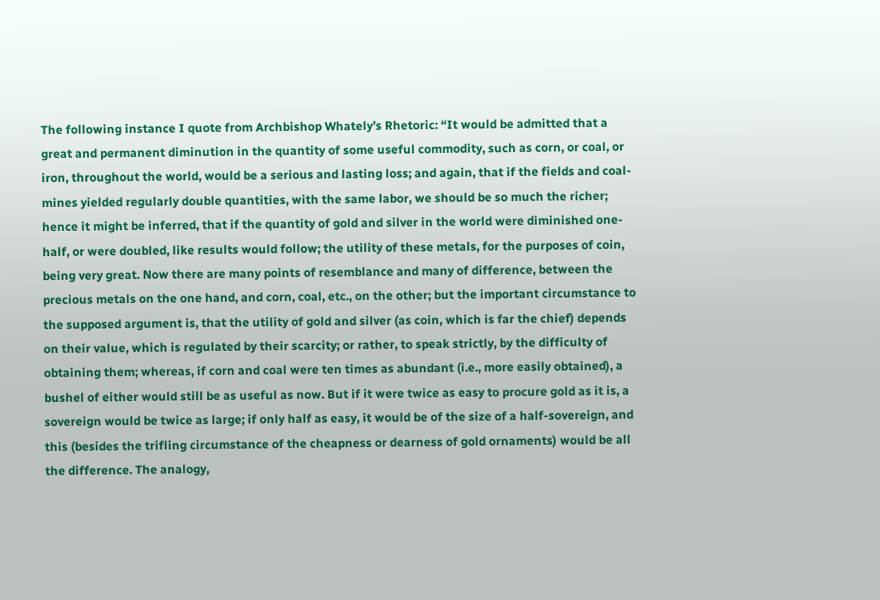The following instance I quote from Archbishop Whately’s Rhetoric: “It would be admitted that a great and permanent diminution in the quantity of some useful commodity, such as corn, or coal, or iron, throughout the world, would be a serious and lasting loss; and again, that if the fields and coal-mines yielded regularly double quantities, with the same labor, we should be so much the richer; hence it might be inferred, that if the quantity of gold and silver in the world were diminished one-half, or were doubled, like results would follow; the utility of these metals, for the purposes of coin, being very great. Now there are many points of resemblance and many of difference, between the precious metals on the one hand, and corn, coal, etc., on the other; but the important circumstance to the supposed argument is, that the utility of gold and silver (as coin, which is far the chief) depends on their value, which is regulated by their scarcity; or rather, to speak strictly, by the difficulty of obtaining them; whereas, if corn and coal were ten times as abundant (i.e., more easily obtained), a bushel of either would still be as useful as now. But if it were twice as easy to procure gold as it is, a sovereign would be twice as large; if only half as easy, it would be of the size of a half-sovereign, and this (besides the trifling circumstance of the cheapness or dearness of gold ornaments) would be all the difference. The analogy,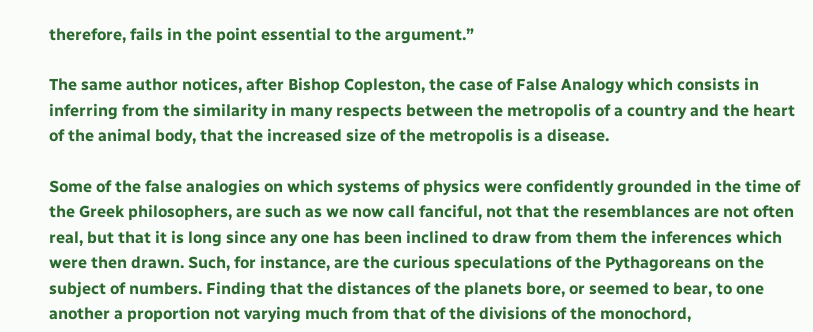therefore, fails in the point essential to the argument.”

The same author notices, after Bishop Copleston, the case of False Analogy which consists in inferring from the similarity in many respects between the metropolis of a country and the heart of the animal body, that the increased size of the metropolis is a disease.

Some of the false analogies on which systems of physics were confidently grounded in the time of the Greek philosophers, are such as we now call fanciful, not that the resemblances are not often real, but that it is long since any one has been inclined to draw from them the inferences which were then drawn. Such, for instance, are the curious speculations of the Pythagoreans on the subject of numbers. Finding that the distances of the planets bore, or seemed to bear, to one another a proportion not varying much from that of the divisions of the monochord,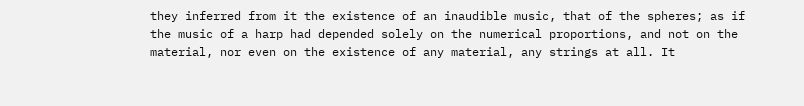they inferred from it the existence of an inaudible music, that of the spheres; as if the music of a harp had depended solely on the numerical proportions, and not on the material, nor even on the existence of any material, any strings at all. It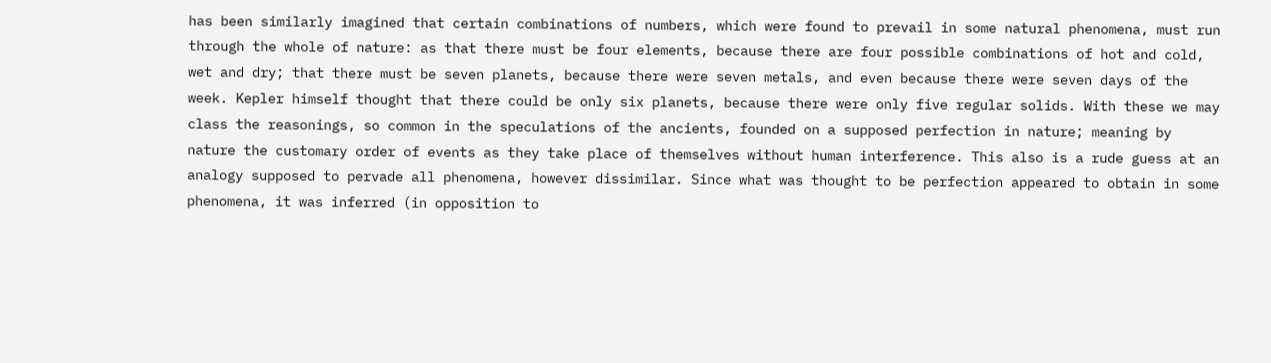has been similarly imagined that certain combinations of numbers, which were found to prevail in some natural phenomena, must run through the whole of nature: as that there must be four elements, because there are four possible combinations of hot and cold, wet and dry; that there must be seven planets, because there were seven metals, and even because there were seven days of the week. Kepler himself thought that there could be only six planets, because there were only five regular solids. With these we may class the reasonings, so common in the speculations of the ancients, founded on a supposed perfection in nature; meaning by nature the customary order of events as they take place of themselves without human interference. This also is a rude guess at an analogy supposed to pervade all phenomena, however dissimilar. Since what was thought to be perfection appeared to obtain in some phenomena, it was inferred (in opposition to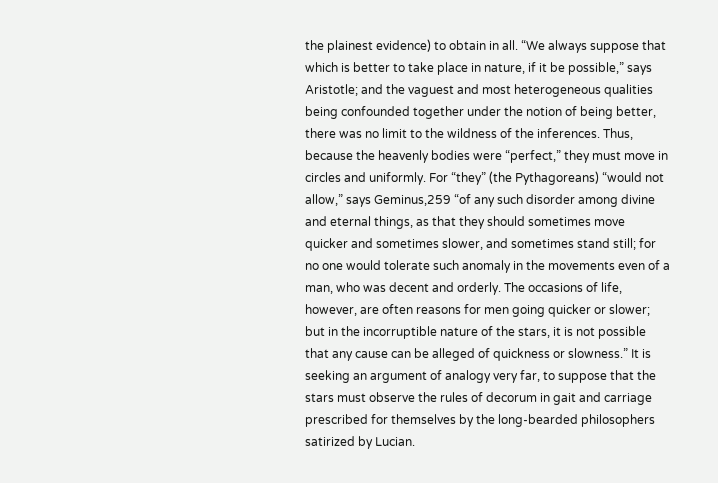the plainest evidence) to obtain in all. “We always suppose that which is better to take place in nature, if it be possible,” says Aristotle; and the vaguest and most heterogeneous qualities being confounded together under the notion of being better, there was no limit to the wildness of the inferences. Thus, because the heavenly bodies were “perfect,” they must move in circles and uniformly. For “they” (the Pythagoreans) “would not allow,” says Geminus,259 “of any such disorder among divine and eternal things, as that they should sometimes move quicker and sometimes slower, and sometimes stand still; for no one would tolerate such anomaly in the movements even of a man, who was decent and orderly. The occasions of life, however, are often reasons for men going quicker or slower; but in the incorruptible nature of the stars, it is not possible that any cause can be alleged of quickness or slowness.” It is seeking an argument of analogy very far, to suppose that the stars must observe the rules of decorum in gait and carriage prescribed for themselves by the long-bearded philosophers satirized by Lucian.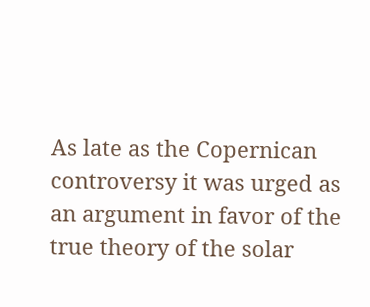As late as the Copernican controversy it was urged as an argument in favor of the true theory of the solar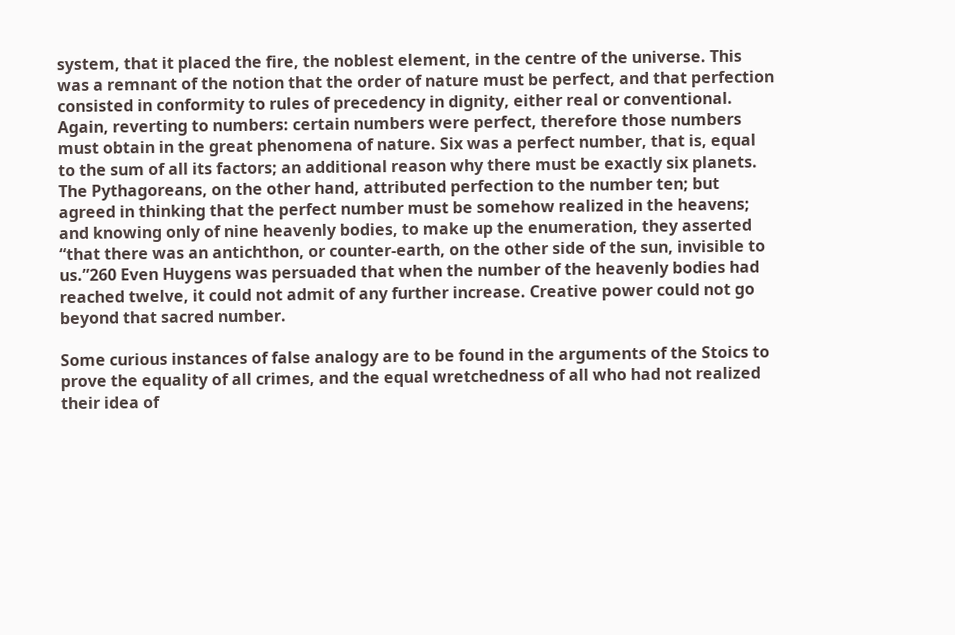system, that it placed the fire, the noblest element, in the centre of the universe. This was a remnant of the notion that the order of nature must be perfect, and that perfection consisted in conformity to rules of precedency in dignity, either real or conventional. Again, reverting to numbers: certain numbers were perfect, therefore those numbers must obtain in the great phenomena of nature. Six was a perfect number, that is, equal to the sum of all its factors; an additional reason why there must be exactly six planets. The Pythagoreans, on the other hand, attributed perfection to the number ten; but agreed in thinking that the perfect number must be somehow realized in the heavens; and knowing only of nine heavenly bodies, to make up the enumeration, they asserted “that there was an antichthon, or counter-earth, on the other side of the sun, invisible to us.”260 Even Huygens was persuaded that when the number of the heavenly bodies had reached twelve, it could not admit of any further increase. Creative power could not go beyond that sacred number.

Some curious instances of false analogy are to be found in the arguments of the Stoics to prove the equality of all crimes, and the equal wretchedness of all who had not realized their idea of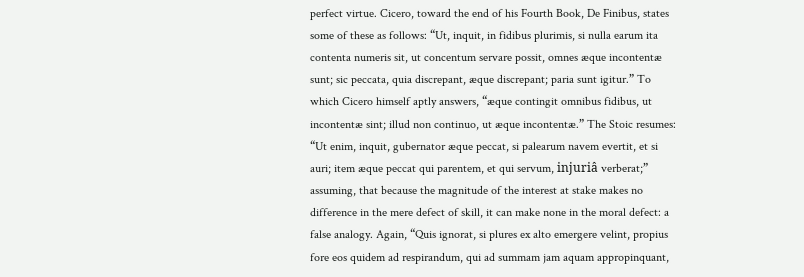perfect virtue. Cicero, toward the end of his Fourth Book, De Finibus, states some of these as follows: “Ut, inquit, in fidibus plurimis, si nulla earum ita contenta numeris sit, ut concentum servare possit, omnes æque incontentæ sunt; sic peccata, quia discrepant, æque discrepant; paria sunt igitur.” To which Cicero himself aptly answers, “æque contingit omnibus fidibus, ut incontentæ sint; illud non continuo, ut æque incontentæ.” The Stoic resumes: “Ut enim, inquit, gubernator æque peccat, si palearum navem evertit, et si auri; item æque peccat qui parentem, et qui servum, injuriâ verberat;” assuming, that because the magnitude of the interest at stake makes no difference in the mere defect of skill, it can make none in the moral defect: a false analogy. Again, “Quis ignorat, si plures ex alto emergere velint, propius fore eos quidem ad respirandum, qui ad summam jam aquam appropinquant,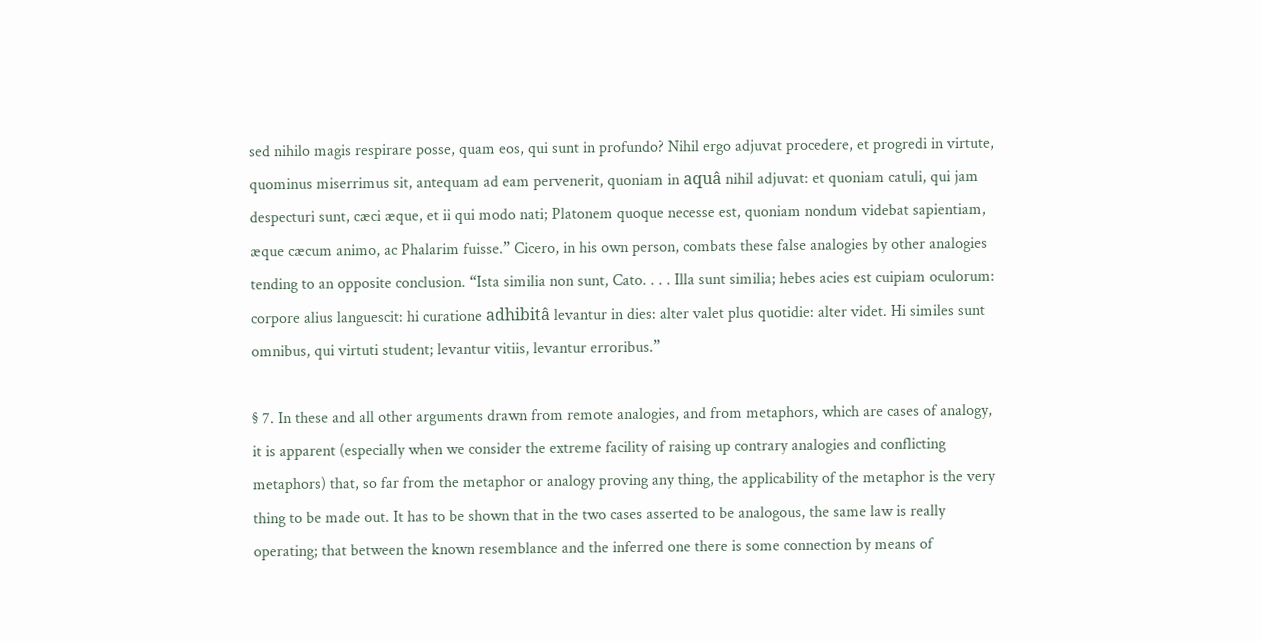sed nihilo magis respirare posse, quam eos, qui sunt in profundo? Nihil ergo adjuvat procedere, et progredi in virtute, quominus miserrimus sit, antequam ad eam pervenerit, quoniam in aquâ nihil adjuvat: et quoniam catuli, qui jam despecturi sunt, cæci æque, et ii qui modo nati; Platonem quoque necesse est, quoniam nondum videbat sapientiam, æque cæcum animo, ac Phalarim fuisse.” Cicero, in his own person, combats these false analogies by other analogies tending to an opposite conclusion. “Ista similia non sunt, Cato. . . . Illa sunt similia; hebes acies est cuipiam oculorum: corpore alius languescit: hi curatione adhibitâ levantur in dies: alter valet plus quotidie: alter videt. Hi similes sunt omnibus, qui virtuti student; levantur vitiis, levantur erroribus.”

§ 7. In these and all other arguments drawn from remote analogies, and from metaphors, which are cases of analogy, it is apparent (especially when we consider the extreme facility of raising up contrary analogies and conflicting metaphors) that, so far from the metaphor or analogy proving any thing, the applicability of the metaphor is the very thing to be made out. It has to be shown that in the two cases asserted to be analogous, the same law is really operating; that between the known resemblance and the inferred one there is some connection by means of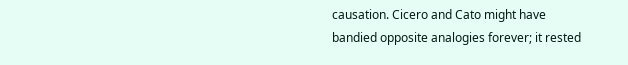causation. Cicero and Cato might have bandied opposite analogies forever; it rested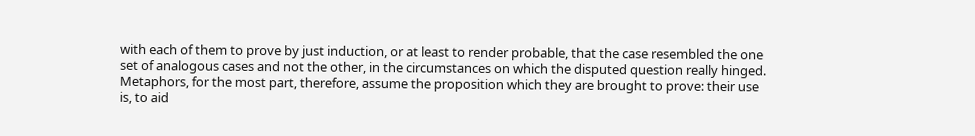with each of them to prove by just induction, or at least to render probable, that the case resembled the one set of analogous cases and not the other, in the circumstances on which the disputed question really hinged. Metaphors, for the most part, therefore, assume the proposition which they are brought to prove: their use is, to aid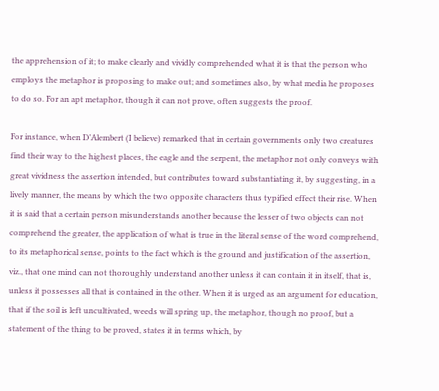the apprehension of it; to make clearly and vividly comprehended what it is that the person who employs the metaphor is proposing to make out; and sometimes also, by what media he proposes to do so. For an apt metaphor, though it can not prove, often suggests the proof.

For instance, when D’Alembert (I believe) remarked that in certain governments only two creatures find their way to the highest places, the eagle and the serpent, the metaphor not only conveys with great vividness the assertion intended, but contributes toward substantiating it, by suggesting, in a lively manner, the means by which the two opposite characters thus typified effect their rise. When it is said that a certain person misunderstands another because the lesser of two objects can not comprehend the greater, the application of what is true in the literal sense of the word comprehend, to its metaphorical sense, points to the fact which is the ground and justification of the assertion, viz., that one mind can not thoroughly understand another unless it can contain it in itself, that is, unless it possesses all that is contained in the other. When it is urged as an argument for education, that if the soil is left uncultivated, weeds will spring up, the metaphor, though no proof, but a statement of the thing to be proved, states it in terms which, by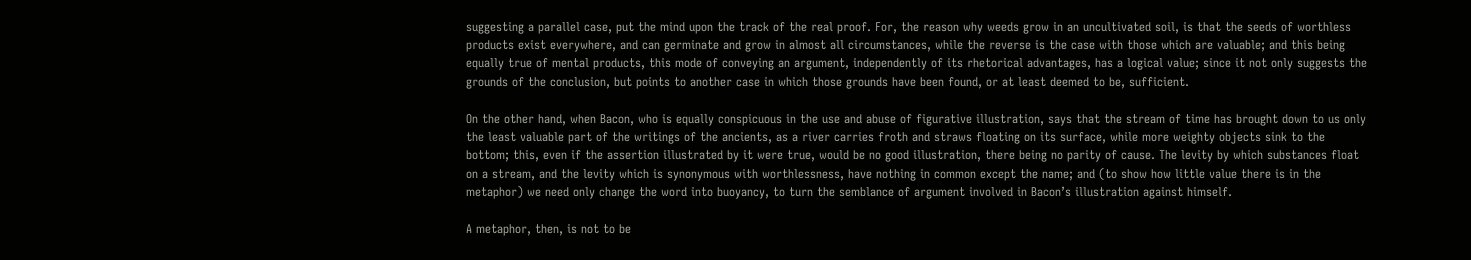suggesting a parallel case, put the mind upon the track of the real proof. For, the reason why weeds grow in an uncultivated soil, is that the seeds of worthless products exist everywhere, and can germinate and grow in almost all circumstances, while the reverse is the case with those which are valuable; and this being equally true of mental products, this mode of conveying an argument, independently of its rhetorical advantages, has a logical value; since it not only suggests the grounds of the conclusion, but points to another case in which those grounds have been found, or at least deemed to be, sufficient.

On the other hand, when Bacon, who is equally conspicuous in the use and abuse of figurative illustration, says that the stream of time has brought down to us only the least valuable part of the writings of the ancients, as a river carries froth and straws floating on its surface, while more weighty objects sink to the bottom; this, even if the assertion illustrated by it were true, would be no good illustration, there being no parity of cause. The levity by which substances float on a stream, and the levity which is synonymous with worthlessness, have nothing in common except the name; and (to show how little value there is in the metaphor) we need only change the word into buoyancy, to turn the semblance of argument involved in Bacon’s illustration against himself.

A metaphor, then, is not to be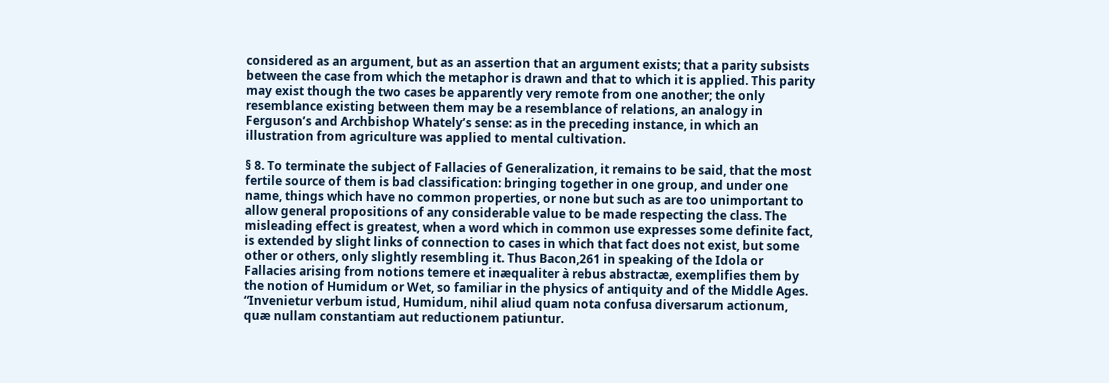considered as an argument, but as an assertion that an argument exists; that a parity subsists between the case from which the metaphor is drawn and that to which it is applied. This parity may exist though the two cases be apparently very remote from one another; the only resemblance existing between them may be a resemblance of relations, an analogy in Ferguson’s and Archbishop Whately’s sense: as in the preceding instance, in which an illustration from agriculture was applied to mental cultivation.

§ 8. To terminate the subject of Fallacies of Generalization, it remains to be said, that the most fertile source of them is bad classification: bringing together in one group, and under one name, things which have no common properties, or none but such as are too unimportant to allow general propositions of any considerable value to be made respecting the class. The misleading effect is greatest, when a word which in common use expresses some definite fact, is extended by slight links of connection to cases in which that fact does not exist, but some other or others, only slightly resembling it. Thus Bacon,261 in speaking of the Idola or Fallacies arising from notions temere et inæqualiter à rebus abstractæ, exemplifies them by the notion of Humidum or Wet, so familiar in the physics of antiquity and of the Middle Ages. “Invenietur verbum istud, Humidum, nihil aliud quam nota confusa diversarum actionum, quæ nullam constantiam aut reductionem patiuntur.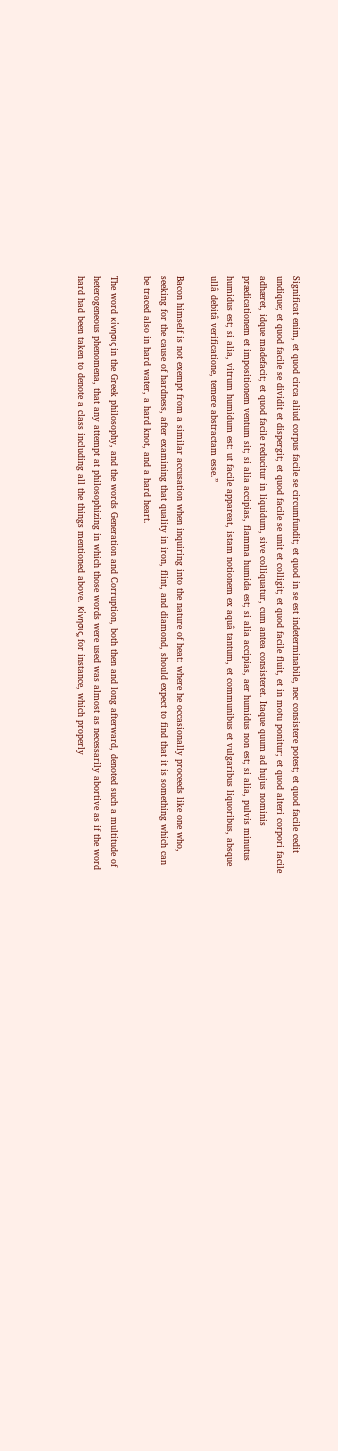Significat enim, et quod circa aliud corpus facile se circumfundit; et quod in se est indeterminabile, nec consistere potest; et quod facile cedit undique; et quod facile se dividit et dispergit; et quod facile se unit et colligit; et quod facile fluit, et in motu ponitur; et quod alteri corpori facile adhæret, idque madefacit; et quod facile reducitur in liquidum, sive colliquatur, cum antea consisteret. Itaque quum ad hujus nominis prædicationem et impositionem ventum sit; si alia accipias, flamma humida est; si alia accipias, aer humidus non est; si alia, pulvis minutus humidus est; si alia, vitrum humidum est: ut facile appareat, istam notionem ex aquâ tantum, et communibus et vulgaribus liquoribus, absque ullâ debitâ verificatione, temere abstractam esse.”

Bacon himself is not exempt from a similar accusation when inquiring into the nature of heat: where he occasionally proceeds like one who, seeking for the cause of hardness, after examining that quality in iron, flint, and diamond, should expect to find that it is something which can be traced also in hard water, a hard knot, and a hard heart.

The word κίνησις in the Greek philosophy, and the words Generation and Corruption, both then and long afterward, denoted such a multitude of heterogeneous phenomena, that any attempt at philosophizing in which those words were used was almost as necessarily abortive as if the word hard had been taken to denote a class including all the things mentioned above. Κίνησις, for instance, which properly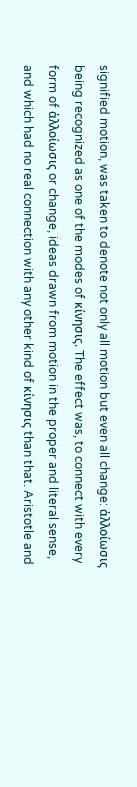signified motion, was taken to denote not only all motion but even all change: ἀλλοίωσις being recognized as one of the modes of κίνησις. The effect was, to connect with every form of ἀλλοίωσις or change, ideas drawn from motion in the proper and literal sense, and which had no real connection with any other kind of κίνησις than that. Aristotle and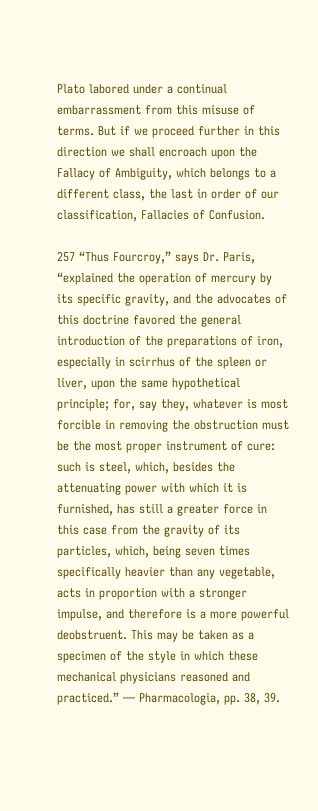Plato labored under a continual embarrassment from this misuse of terms. But if we proceed further in this direction we shall encroach upon the Fallacy of Ambiguity, which belongs to a different class, the last in order of our classification, Fallacies of Confusion.

257 “Thus Fourcroy,” says Dr. Paris, “explained the operation of mercury by its specific gravity, and the advocates of this doctrine favored the general introduction of the preparations of iron, especially in scirrhus of the spleen or liver, upon the same hypothetical principle; for, say they, whatever is most forcible in removing the obstruction must be the most proper instrument of cure: such is steel, which, besides the attenuating power with which it is furnished, has still a greater force in this case from the gravity of its particles, which, being seven times specifically heavier than any vegetable, acts in proportion with a stronger impulse, and therefore is a more powerful deobstruent. This may be taken as a specimen of the style in which these mechanical physicians reasoned and practiced.” — Pharmacologia, pp. 38, 39.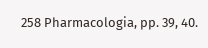258 Pharmacologia, pp. 39, 40.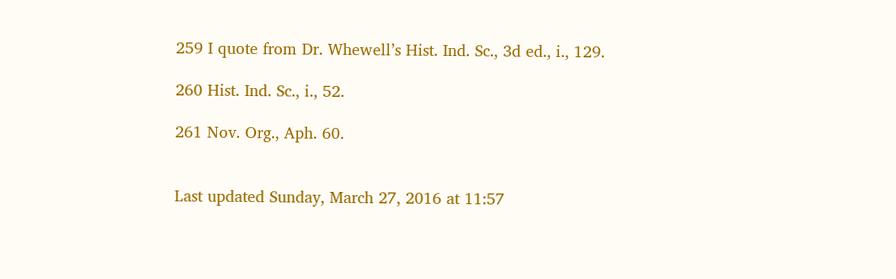259 I quote from Dr. Whewell’s Hist. Ind. Sc., 3d ed., i., 129.

260 Hist. Ind. Sc., i., 52.

261 Nov. Org., Aph. 60.


Last updated Sunday, March 27, 2016 at 11:57